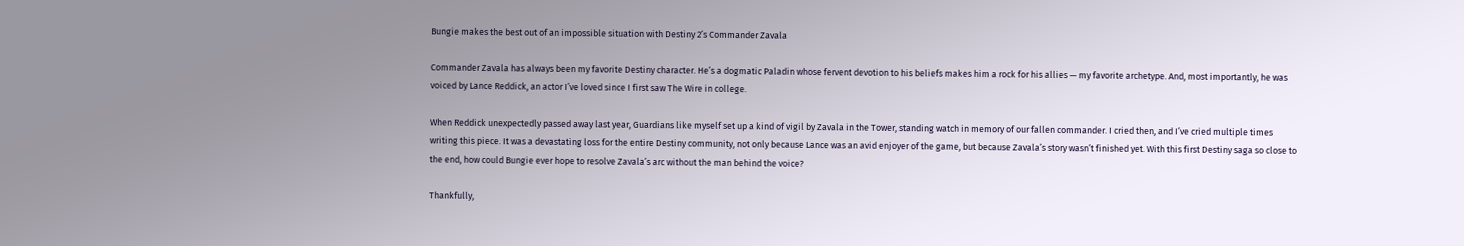Bungie makes the best out of an impossible situation with Destiny 2’s Commander Zavala

Commander Zavala has always been my favorite Destiny character. He’s a dogmatic Paladin whose fervent devotion to his beliefs makes him a rock for his allies — my favorite archetype. And, most importantly, he was voiced by Lance Reddick, an actor I’ve loved since I first saw The Wire in college.

When Reddick unexpectedly passed away last year, Guardians like myself set up a kind of vigil by Zavala in the Tower, standing watch in memory of our fallen commander. I cried then, and I’ve cried multiple times writing this piece. It was a devastating loss for the entire Destiny community, not only because Lance was an avid enjoyer of the game, but because Zavala’s story wasn’t finished yet. With this first Destiny saga so close to the end, how could Bungie ever hope to resolve Zavala’s arc without the man behind the voice?

Thankfully,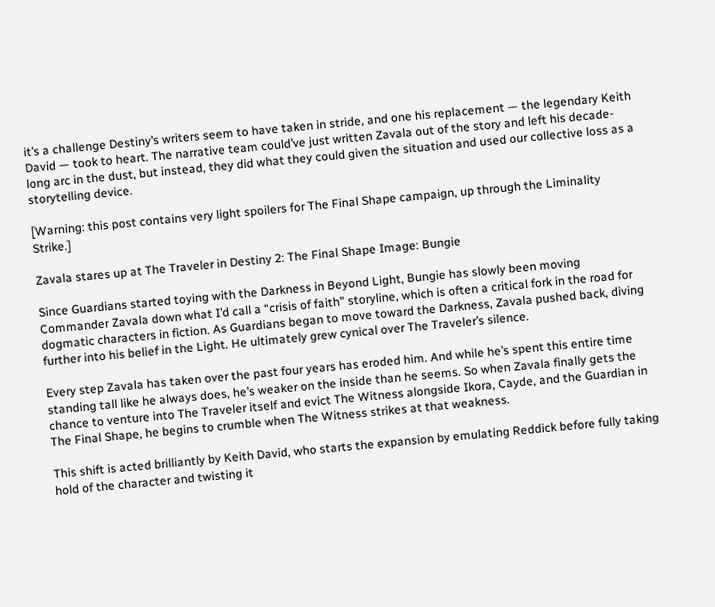it’s a challenge Destiny’s writers seem to have taken in stride, and one his replacement — the legendary Keith David — took to heart. The narrative team could’ve just written Zavala out of the story and left his decade-long arc in the dust, but instead, they did what they could given the situation and used our collective loss as a storytelling device.

[Warning: this post contains very light spoilers for The Final Shape campaign, up through the Liminality Strike.]

Zavala stares up at The Traveler in Destiny 2: The Final Shape Image: Bungie

Since Guardians started toying with the Darkness in Beyond Light, Bungie has slowly been moving Commander Zavala down what I’d call a “crisis of faith” storyline, which is often a critical fork in the road for dogmatic characters in fiction. As Guardians began to move toward the Darkness, Zavala pushed back, diving further into his belief in the Light. He ultimately grew cynical over The Traveler’s silence.

Every step Zavala has taken over the past four years has eroded him. And while he’s spent this entire time standing tall like he always does, he’s weaker on the inside than he seems. So when Zavala finally gets the chance to venture into The Traveler itself and evict The Witness alongside Ikora, Cayde, and the Guardian in The Final Shape, he begins to crumble when The Witness strikes at that weakness.

This shift is acted brilliantly by Keith David, who starts the expansion by emulating Reddick before fully taking hold of the character and twisting it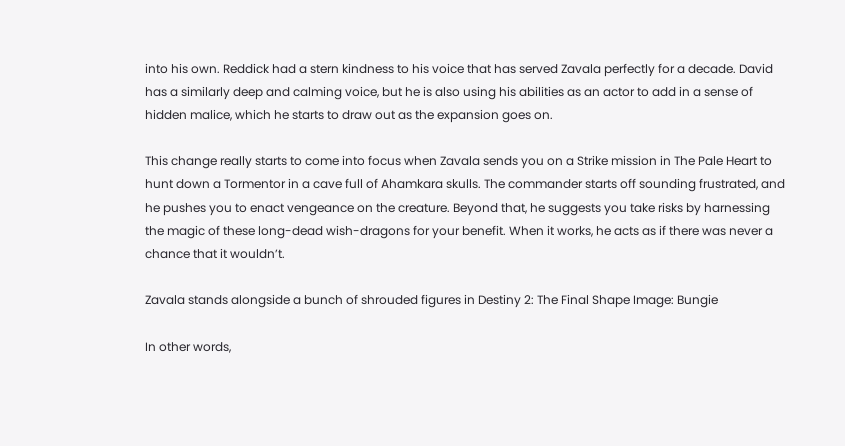into his own. Reddick had a stern kindness to his voice that has served Zavala perfectly for a decade. David has a similarly deep and calming voice, but he is also using his abilities as an actor to add in a sense of hidden malice, which he starts to draw out as the expansion goes on.

This change really starts to come into focus when Zavala sends you on a Strike mission in The Pale Heart to hunt down a Tormentor in a cave full of Ahamkara skulls. The commander starts off sounding frustrated, and he pushes you to enact vengeance on the creature. Beyond that, he suggests you take risks by harnessing the magic of these long-dead wish-dragons for your benefit. When it works, he acts as if there was never a chance that it wouldn’t.

Zavala stands alongside a bunch of shrouded figures in Destiny 2: The Final Shape Image: Bungie

In other words,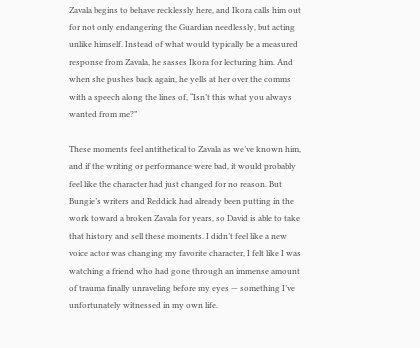Zavala begins to behave recklessly here, and Ikora calls him out for not only endangering the Guardian needlessly, but acting unlike himself. Instead of what would typically be a measured response from Zavala, he sasses Ikora for lecturing him. And when she pushes back again, he yells at her over the comms with a speech along the lines of, “Isn’t this what you always wanted from me?”

These moments feel antithetical to Zavala as we’ve known him, and if the writing or performance were bad, it would probably feel like the character had just changed for no reason. But Bungie’s writers and Reddick had already been putting in the work toward a broken Zavala for years, so David is able to take that history and sell these moments. I didn’t feel like a new voice actor was changing my favorite character, I felt like I was watching a friend who had gone through an immense amount of trauma finally unraveling before my eyes — something I’ve unfortunately witnessed in my own life.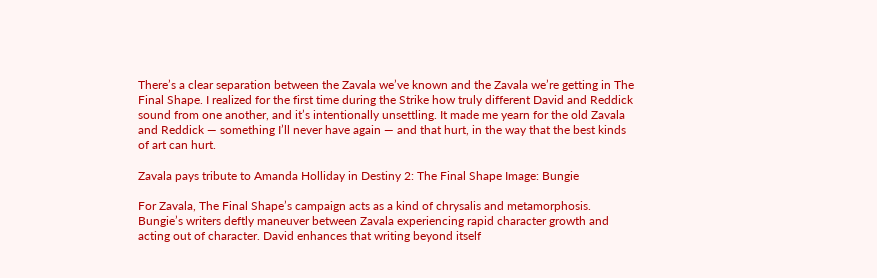There’s a clear separation between the Zavala we’ve known and the Zavala we’re getting in The Final Shape. I realized for the first time during the Strike how truly different David and Reddick sound from one another, and it’s intentionally unsettling. It made me yearn for the old Zavala and Reddick — something I’ll never have again — and that hurt, in the way that the best kinds of art can hurt.

Zavala pays tribute to Amanda Holliday in Destiny 2: The Final Shape Image: Bungie

For Zavala, The Final Shape’s campaign acts as a kind of chrysalis and metamorphosis. Bungie’s writers deftly maneuver between Zavala experiencing rapid character growth and acting out of character. David enhances that writing beyond itself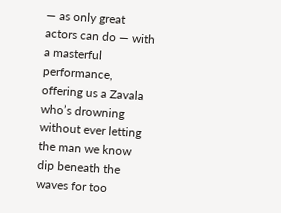— as only great actors can do — with a masterful performance, offering us a Zavala who’s drowning without ever letting the man we know dip beneath the waves for too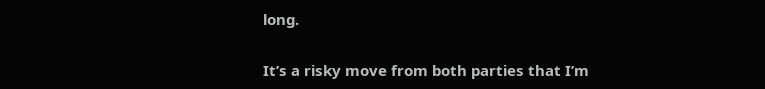long.

It’s a risky move from both parties that I’m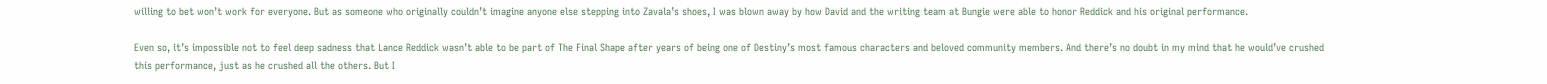willing to bet won’t work for everyone. But as someone who originally couldn’t imagine anyone else stepping into Zavala’s shoes, I was blown away by how David and the writing team at Bungie were able to honor Reddick and his original performance.

Even so, it’s impossible not to feel deep sadness that Lance Reddick wasn’t able to be part of The Final Shape after years of being one of Destiny’s most famous characters and beloved community members. And there’s no doubt in my mind that he would’ve crushed this performance, just as he crushed all the others. But I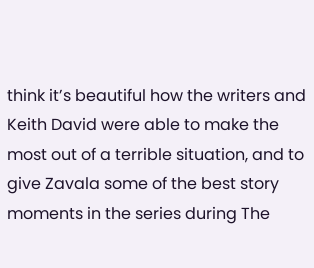think it’s beautiful how the writers and Keith David were able to make the most out of a terrible situation, and to give Zavala some of the best story moments in the series during The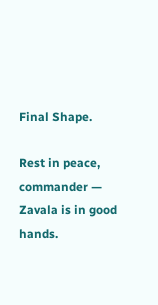Final Shape.

Rest in peace, commander — Zavala is in good hands.